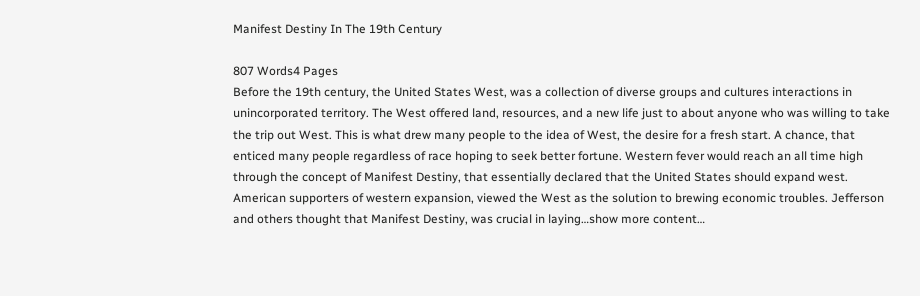Manifest Destiny In The 19th Century

807 Words4 Pages
Before the 19th century, the United States West, was a collection of diverse groups and cultures interactions in unincorporated territory. The West offered land, resources, and a new life just to about anyone who was willing to take the trip out West. This is what drew many people to the idea of West, the desire for a fresh start. A chance, that enticed many people regardless of race hoping to seek better fortune. Western fever would reach an all time high through the concept of Manifest Destiny, that essentially declared that the United States should expand west. American supporters of western expansion, viewed the West as the solution to brewing economic troubles. Jefferson and others thought that Manifest Destiny, was crucial in laying…show more content…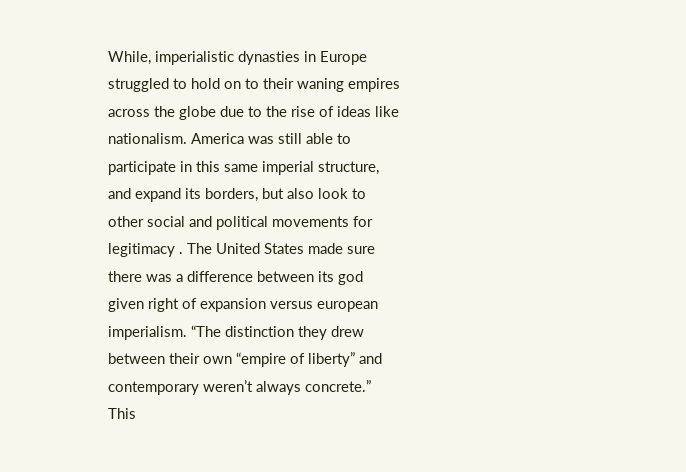While, imperialistic dynasties in Europe struggled to hold on to their waning empires across the globe due to the rise of ideas like nationalism. America was still able to participate in this same imperial structure, and expand its borders, but also look to other social and political movements for legitimacy . The United States made sure there was a difference between its god given right of expansion versus european imperialism. “The distinction they drew between their own “empire of liberty” and contemporary weren’t always concrete.” This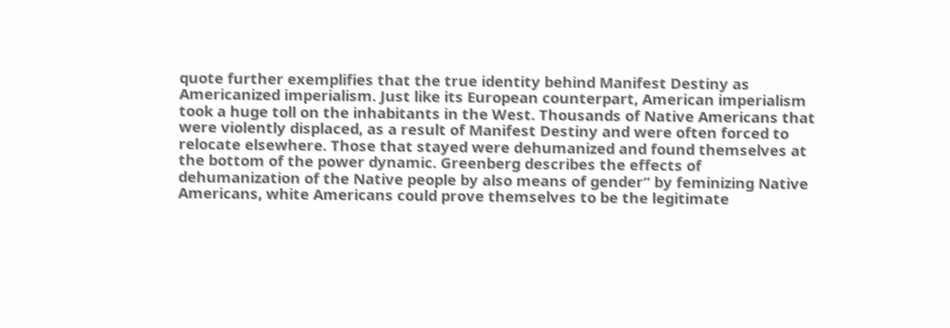quote further exemplifies that the true identity behind Manifest Destiny as Americanized imperialism. Just like its European counterpart, American imperialism took a huge toll on the inhabitants in the West. Thousands of Native Americans that were violently displaced, as a result of Manifest Destiny and were often forced to relocate elsewhere. Those that stayed were dehumanized and found themselves at the bottom of the power dynamic. Greenberg describes the effects of dehumanization of the Native people by also means of gender“ by feminizing Native Americans, white Americans could prove themselves to be the legitimate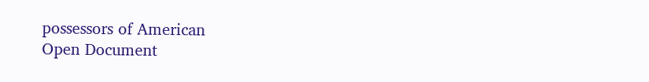possessors of American
Open Document